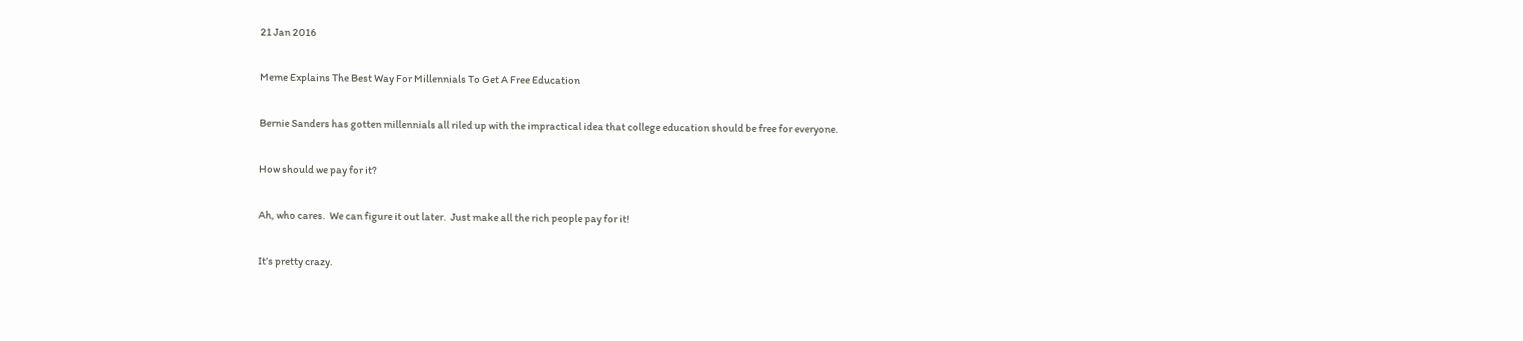21 Jan 2016

Meme Explains The Best Way For Millennials To Get A Free Education

Bernie Sanders has gotten millennials all riled up with the impractical idea that college education should be free for everyone.

How should we pay for it?

Ah, who cares.  We can figure it out later.  Just make all the rich people pay for it!

It’s pretty crazy.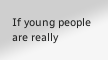If young people are really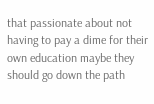that passionate about not having to pay a dime for their own education maybe they should go down the path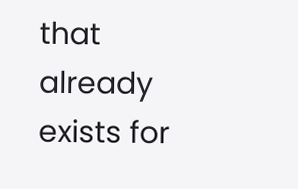that already exists for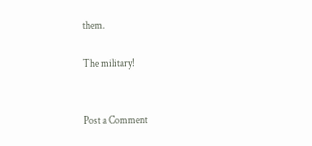them.

The military!


Post a Comment